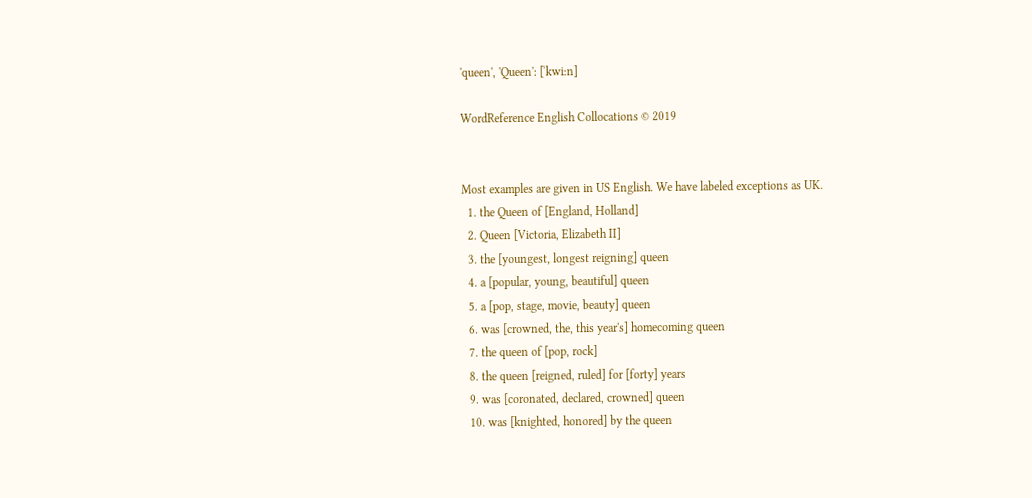'queen', 'Queen': [ˈkwiːn]

WordReference English Collocations © 2019


Most examples are given in US English. We have labeled exceptions as UK.
  1. the Queen of [England, Holland]
  2. Queen [Victoria, Elizabeth II]
  3. the [youngest, longest reigning] queen
  4. a [popular, young, beautiful] queen
  5. a [pop, stage, movie, beauty] queen
  6. was [crowned, the, this year's] homecoming queen
  7. the queen of [pop, rock]
  8. the queen [reigned, ruled] for [forty] years
  9. was [coronated, declared, crowned] queen
  10. was [knighted, honored] by the queen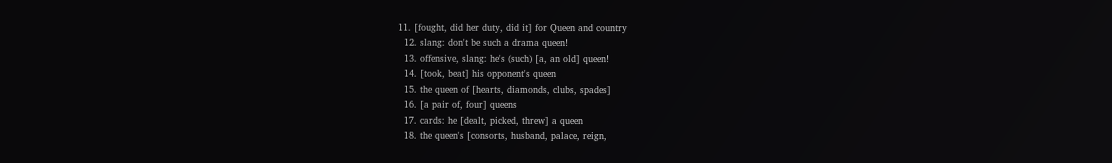11. [fought, did her duty, did it] for Queen and country
  12. slang: don't be such a drama queen!
  13. offensive, slang: he's (such) [a, an old] queen!
  14. [took, beat] his opponent's queen
  15. the queen of [hearts, diamonds, clubs, spades]
  16. [a pair of, four] queens
  17. cards: he [dealt, picked, threw] a queen
  18. the queen's [consorts, husband, palace, reign,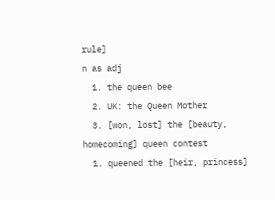rule]
n as adj
  1. the queen bee
  2. UK: the Queen Mother
  3. [won, lost] the [beauty, homecoming] queen contest
  1. queened the [heir, princess]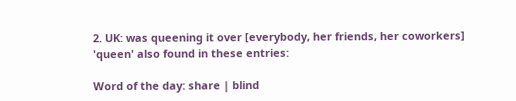2. UK: was queening it over [everybody, her friends, her coworkers]
'queen' also found in these entries:

Word of the day: share | blind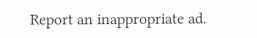Report an inappropriate ad.